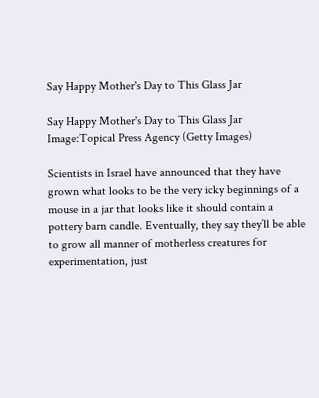Say Happy Mother's Day to This Glass Jar

Say Happy Mother's Day to This Glass Jar
Image:Topical Press Agency (Getty Images)

Scientists in Israel have announced that they have grown what looks to be the very icky beginnings of a mouse in a jar that looks like it should contain a pottery barn candle. Eventually, they say they’ll be able to grow all manner of motherless creatures for experimentation, just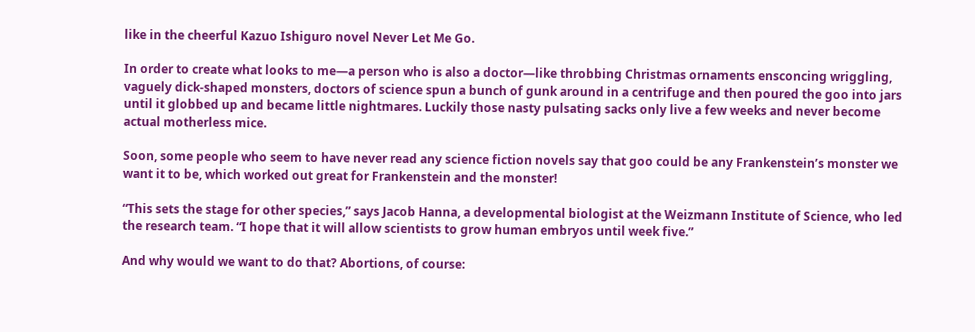like in the cheerful Kazuo Ishiguro novel Never Let Me Go.

In order to create what looks to me—a person who is also a doctor—like throbbing Christmas ornaments ensconcing wriggling, vaguely dick-shaped monsters, doctors of science spun a bunch of gunk around in a centrifuge and then poured the goo into jars until it globbed up and became little nightmares. Luckily those nasty pulsating sacks only live a few weeks and never become actual motherless mice.

Soon, some people who seem to have never read any science fiction novels say that goo could be any Frankenstein’s monster we want it to be, which worked out great for Frankenstein and the monster!

“This sets the stage for other species,” says Jacob Hanna, a developmental biologist at the Weizmann Institute of Science, who led the research team. “I hope that it will allow scientists to grow human embryos until week five.”

And why would we want to do that? Abortions, of course: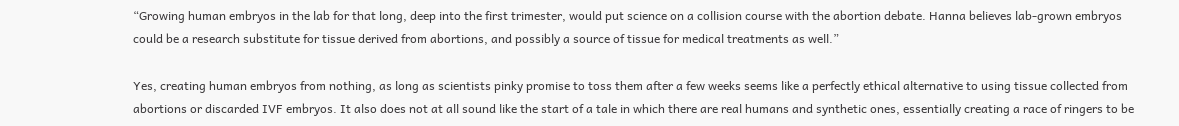“Growing human embryos in the lab for that long, deep into the first trimester, would put science on a collision course with the abortion debate. Hanna believes lab-grown embryos could be a research substitute for tissue derived from abortions, and possibly a source of tissue for medical treatments as well.”

Yes, creating human embryos from nothing, as long as scientists pinky promise to toss them after a few weeks seems like a perfectly ethical alternative to using tissue collected from abortions or discarded IVF embryos. It also does not at all sound like the start of a tale in which there are real humans and synthetic ones, essentially creating a race of ringers to be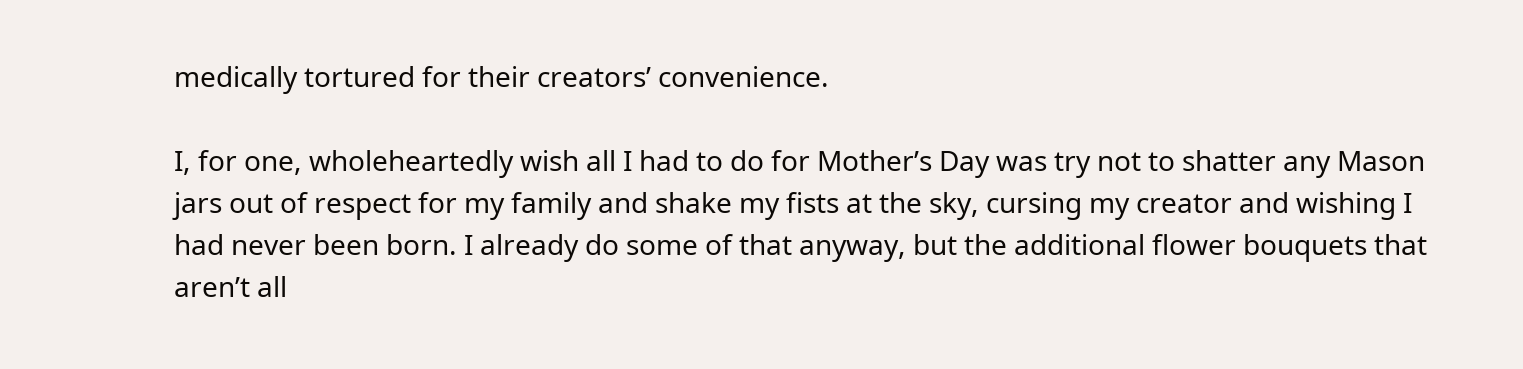medically tortured for their creators’ convenience.

I, for one, wholeheartedly wish all I had to do for Mother’s Day was try not to shatter any Mason jars out of respect for my family and shake my fists at the sky, cursing my creator and wishing I had never been born. I already do some of that anyway, but the additional flower bouquets that aren’t all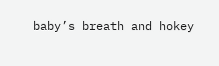baby’s breath and hokey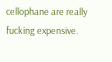cellophane are really fucking expensive.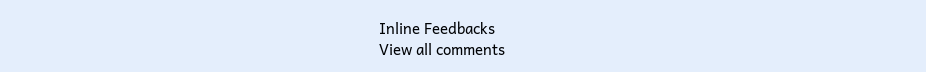Inline Feedbacks
View all comments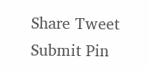Share Tweet Submit Pin